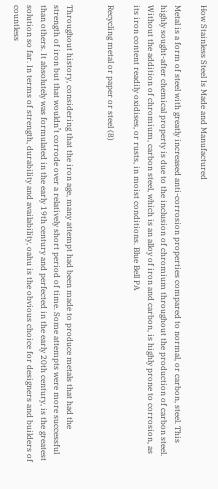How Stainless Steel Is Made and Manufactured

Metal is a form of steel with greatly increased anti-corrosion properties compared to normal, or carbon, steel. This highly sought-after chemical property is due to the inclusion of chromium throughout the production of carbon steel. Without the addition of chromium, carbon steel, which is an alloy of iron and carbon, is highly prone to corrosion, as its iron content readily oxidises, or rusts, in moist conditions. Blue Bell PA

Recycling metal or paper or steel (8)


Throughout history, considering that the iron age, many attempt had been made to produce metals that had the strength of iron but that wouldn’t corrode over a relatively short period of time. Some attempts were more successful than others. It absolutely was formulated in the early 19th century and perfected in the early 20th century, is the greatest solution so far. In terms of strength, durability and availability, oahu is the obvious choice for designers and builders of countless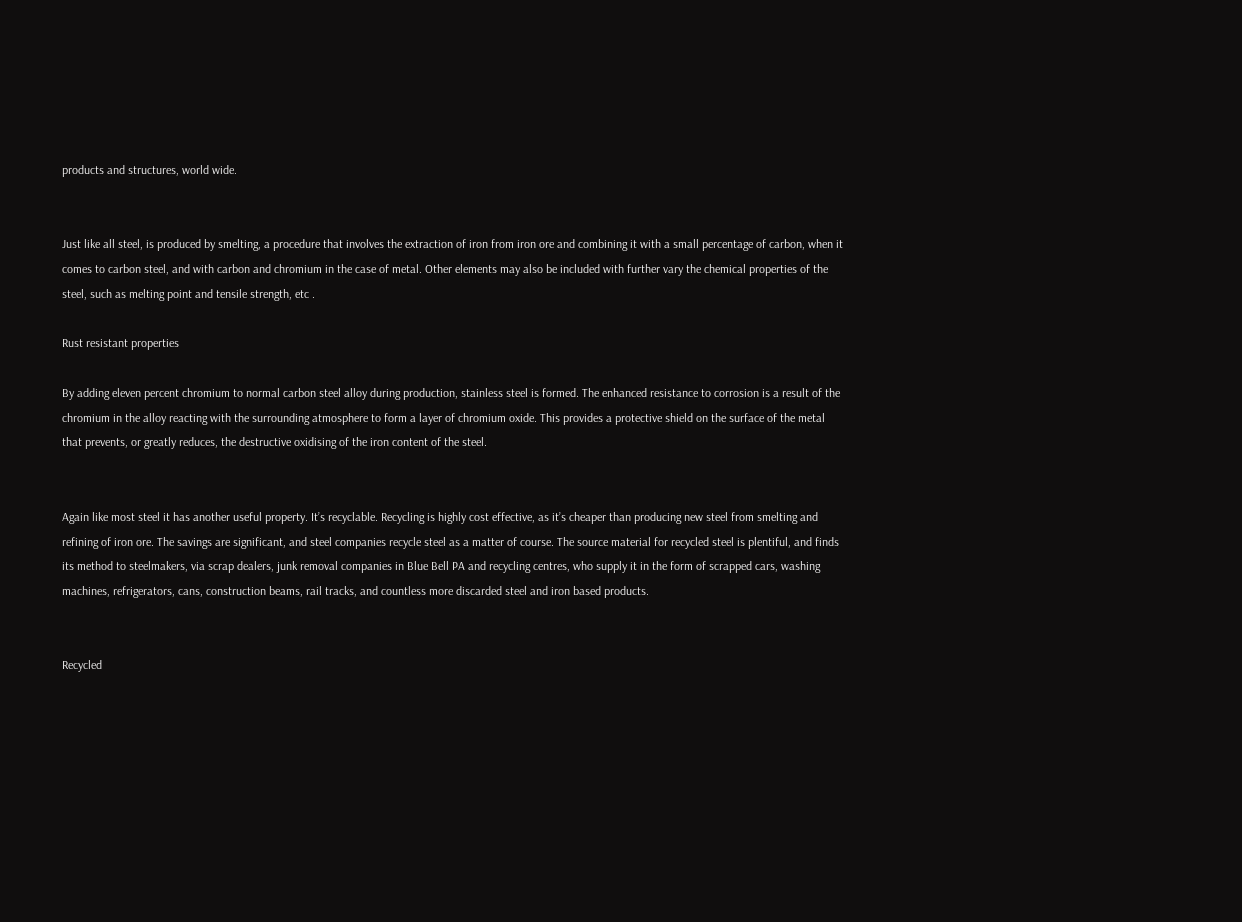products and structures, world wide.


Just like all steel, is produced by smelting, a procedure that involves the extraction of iron from iron ore and combining it with a small percentage of carbon, when it comes to carbon steel, and with carbon and chromium in the case of metal. Other elements may also be included with further vary the chemical properties of the steel, such as melting point and tensile strength, etc .

Rust resistant properties

By adding eleven percent chromium to normal carbon steel alloy during production, stainless steel is formed. The enhanced resistance to corrosion is a result of the chromium in the alloy reacting with the surrounding atmosphere to form a layer of chromium oxide. This provides a protective shield on the surface of the metal that prevents, or greatly reduces, the destructive oxidising of the iron content of the steel.


Again like most steel it has another useful property. It’s recyclable. Recycling is highly cost effective, as it’s cheaper than producing new steel from smelting and refining of iron ore. The savings are significant, and steel companies recycle steel as a matter of course. The source material for recycled steel is plentiful, and finds its method to steelmakers, via scrap dealers, junk removal companies in Blue Bell PA and recycling centres, who supply it in the form of scrapped cars, washing machines, refrigerators, cans, construction beams, rail tracks, and countless more discarded steel and iron based products.


Recycled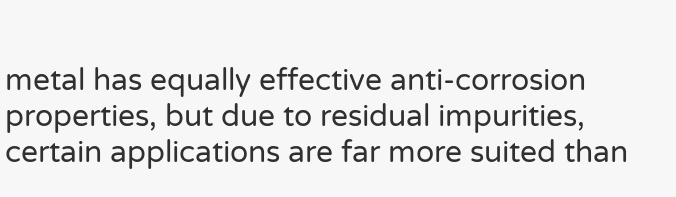metal has equally effective anti-corrosion properties, but due to residual impurities, certain applications are far more suited than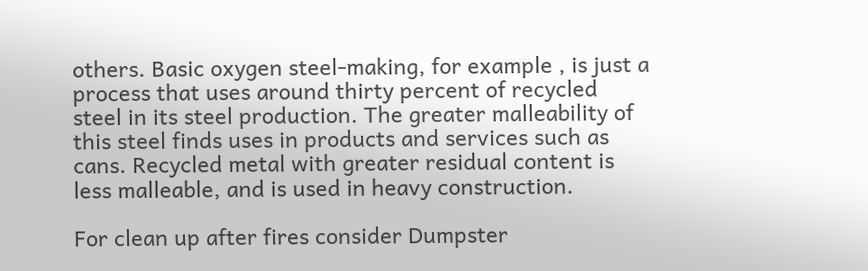others. Basic oxygen steel-making, for example , is just a process that uses around thirty percent of recycled steel in its steel production. The greater malleability of this steel finds uses in products and services such as cans. Recycled metal with greater residual content is less malleable, and is used in heavy construction.

For clean up after fires consider Dumpster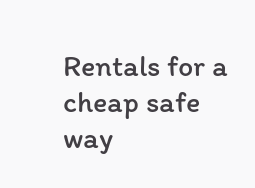Rentals for a cheap safe way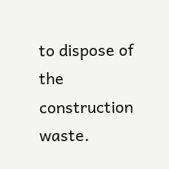to dispose of the construction waste.